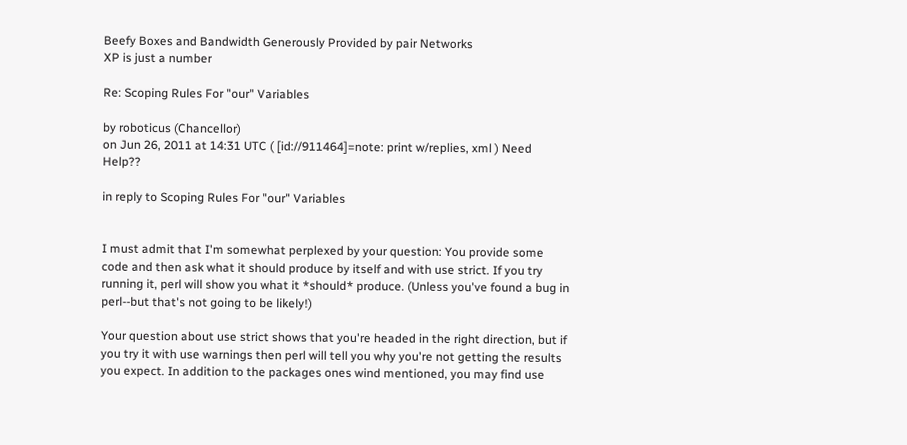Beefy Boxes and Bandwidth Generously Provided by pair Networks
XP is just a number

Re: Scoping Rules For "our" Variables

by roboticus (Chancellor)
on Jun 26, 2011 at 14:31 UTC ( [id://911464]=note: print w/replies, xml ) Need Help??

in reply to Scoping Rules For "our" Variables


I must admit that I'm somewhat perplexed by your question: You provide some code and then ask what it should produce by itself and with use strict. If you try running it, perl will show you what it *should* produce. (Unless you've found a bug in perl--but that's not going to be likely!)

Your question about use strict shows that you're headed in the right direction, but if you try it with use warnings then perl will tell you why you're not getting the results you expect. In addition to the packages ones wind mentioned, you may find use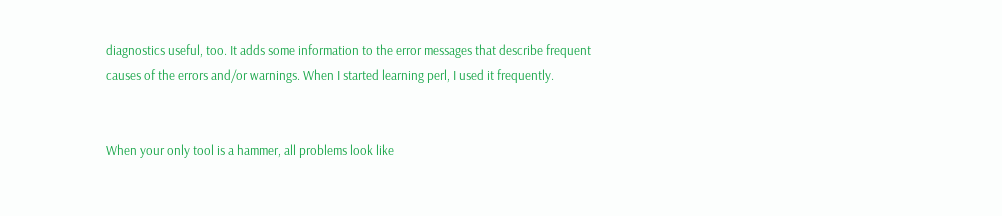diagnostics useful, too. It adds some information to the error messages that describe frequent causes of the errors and/or warnings. When I started learning perl, I used it frequently.


When your only tool is a hammer, all problems look like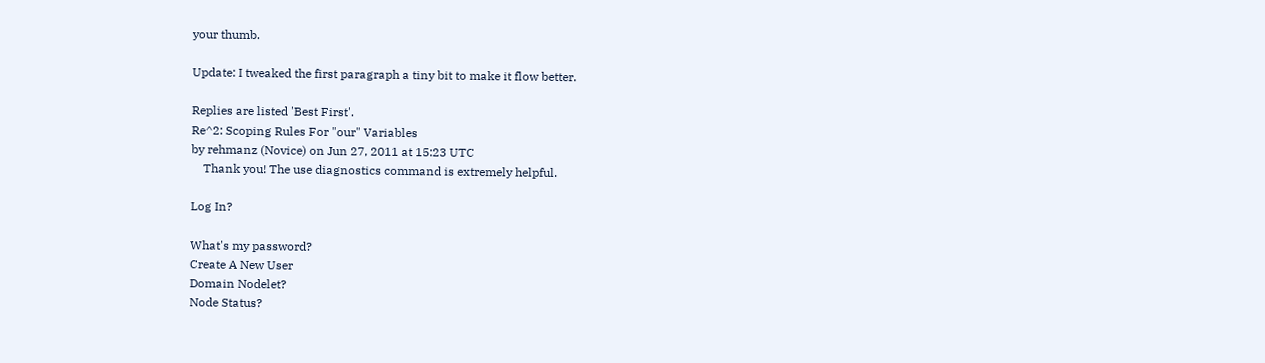your thumb.

Update: I tweaked the first paragraph a tiny bit to make it flow better.

Replies are listed 'Best First'.
Re^2: Scoping Rules For "our" Variables
by rehmanz (Novice) on Jun 27, 2011 at 15:23 UTC
    Thank you! The use diagnostics command is extremely helpful.

Log In?

What's my password?
Create A New User
Domain Nodelet?
Node Status?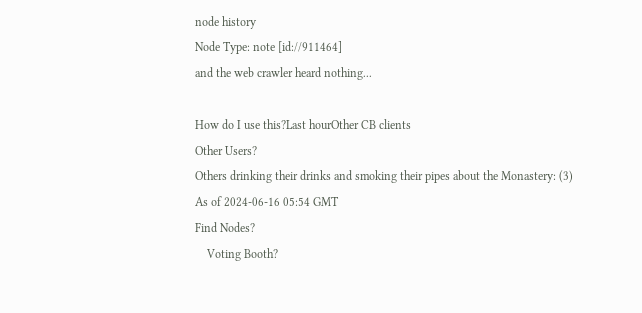node history
Node Type: note [id://911464]
and the web crawler heard nothing...

How do I use this?Last hourOther CB clients
Other Users?
Others drinking their drinks and smoking their pipes about the Monastery: (3)
As of 2024-06-16 05:54 GMT
Find Nodes?
    Voting Booth?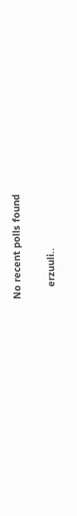No recent polls found

    erzuuli‥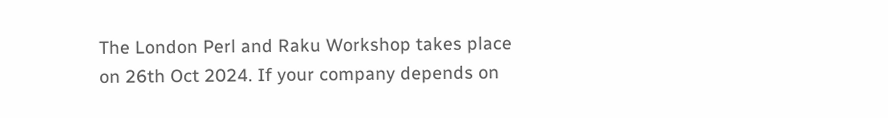The London Perl and Raku Workshop takes place on 26th Oct 2024. If your company depends on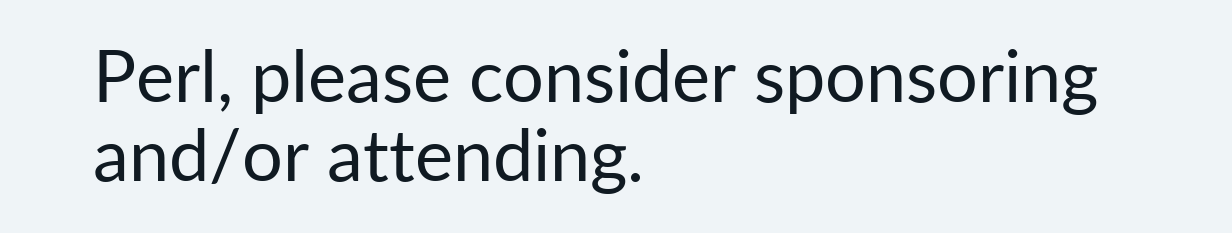Perl, please consider sponsoring and/or attending.